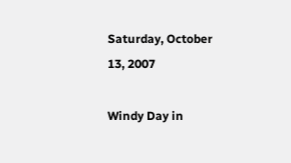Saturday, October 13, 2007

Windy Day in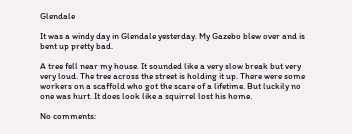Glendale

It was a windy day in Glendale yesterday. My Gazebo blew over and is bent up pretty bad.

A tree fell near my house. It sounded like a very slow break but very very loud. The tree across the street is holding it up. There were some workers on a scaffold who got the scare of a lifetime. But luckily no one was hurt. It does look like a squirrel lost his home.

No comments: